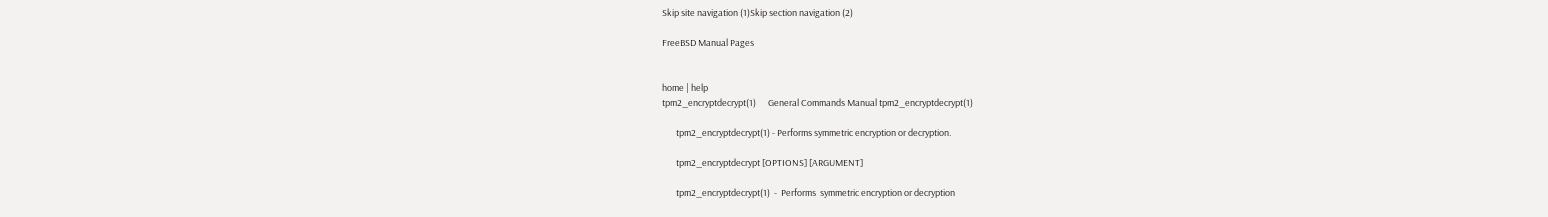Skip site navigation (1)Skip section navigation (2)

FreeBSD Manual Pages


home | help
tpm2_encryptdecrypt(1)      General Commands Manual tpm2_encryptdecrypt(1)

       tpm2_encryptdecrypt(1) - Performs symmetric encryption or decryption.

       tpm2_encryptdecrypt [OPTIONS] [ARGUMENT]

       tpm2_encryptdecrypt(1)  -  Performs  symmetric encryption or decryption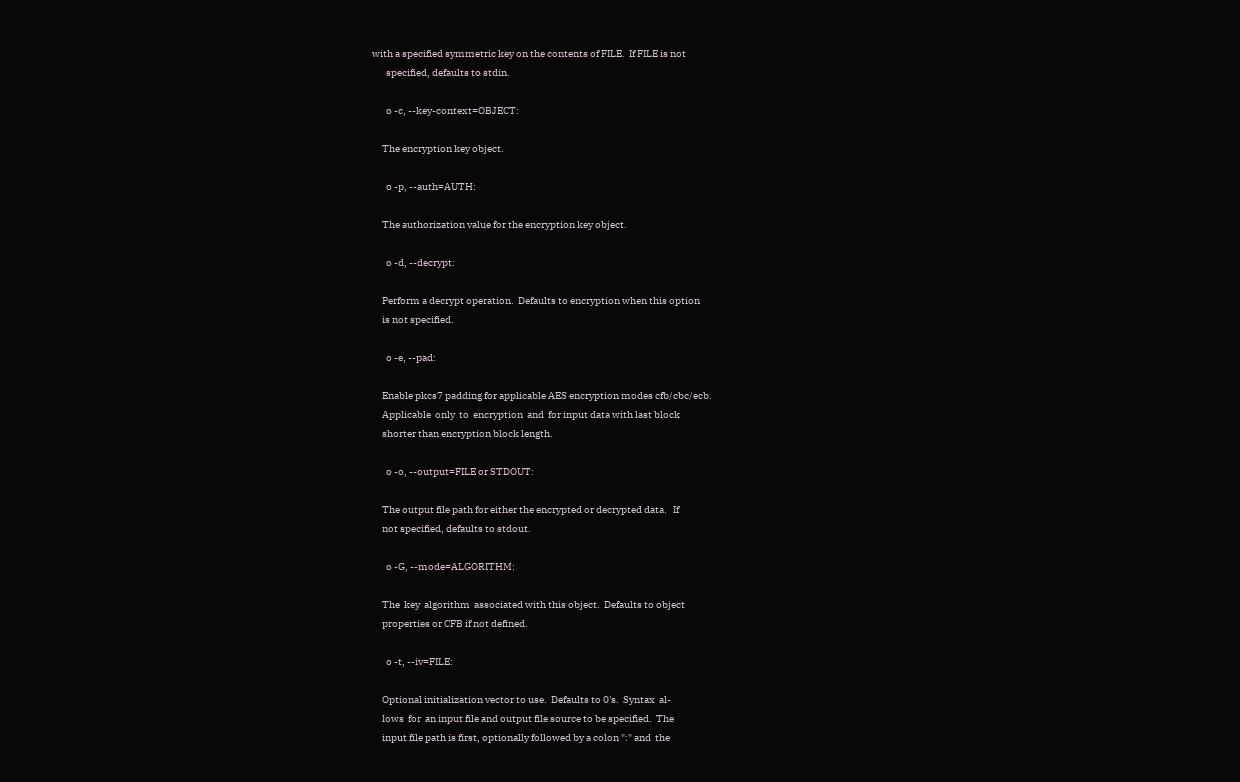with a specified symmetric key on the contents of FILE.  If FILE is not
       specified, defaults to stdin.

       o -c, --key-context=OBJECT:

     The encryption key object.

       o -p, --auth=AUTH:

     The authorization value for the encryption key object.

       o -d, --decrypt:

     Perform a decrypt operation.  Defaults to encryption when this option
     is not specified.

       o -e, --pad:

     Enable pkcs7 padding for applicable AES encryption modes cfb/cbc/ecb.
     Applicable  only  to  encryption  and  for input data with last block
     shorter than encryption block length.

       o -o, --output=FILE or STDOUT:

     The output file path for either the encrypted or decrypted data.   If
     not specified, defaults to stdout.

       o -G, --mode=ALGORITHM:

     The  key  algorithm  associated with this object.  Defaults to object
     properties or CFB if not defined.

       o -t, --iv=FILE:

     Optional initialization vector to use.  Defaults to 0's.  Syntax  al-
     lows  for  an input file and output file source to be specified.  The
     input file path is first, optionally followed by a colon ":" and  the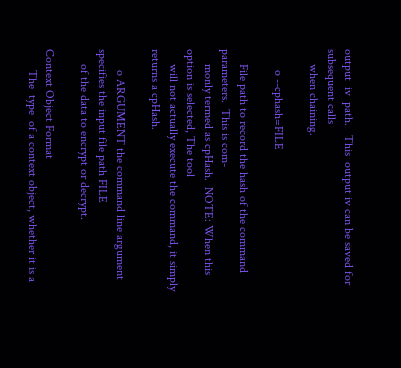output  iv  path.   This  output iv can be saved for subsequent calls
     when chaining.

       o --cphash=FILE

     File path to record the hash of the command parameters.  This is com-
     monly termed as cpHash.  NOTE: When this option is selected, The tool
     will not actually execute the command, it simply returns a cpHash.

       o ARGUMENT the command line argument specifies the input file path FILE
     of the data to encrypt or decrypt.

Context Object Format
       The  type  of a context object, whether it is a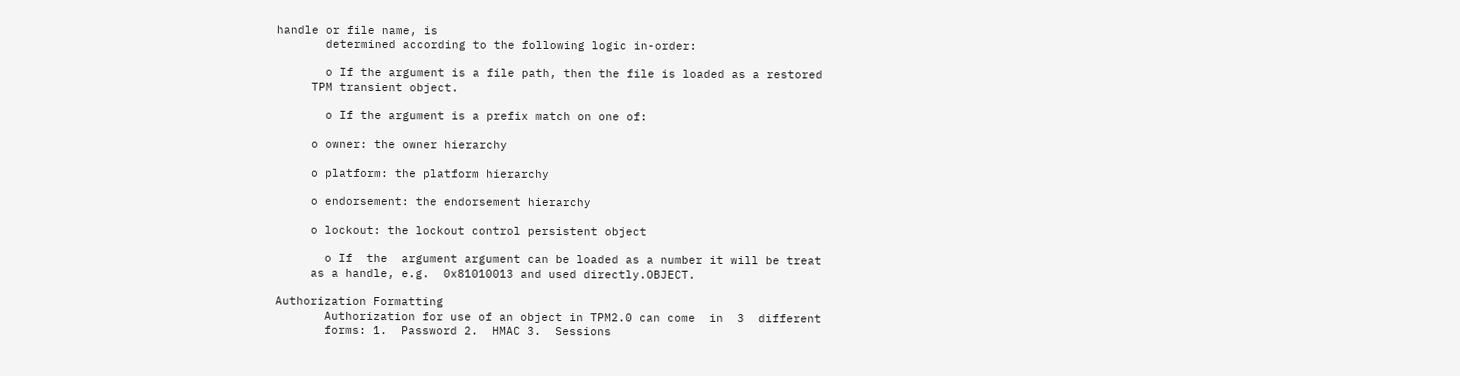handle or file name, is
       determined according to the following logic in-order:

       o If the argument is a file path, then the file is loaded as a restored
     TPM transient object.

       o If the argument is a prefix match on one of:

     o owner: the owner hierarchy

     o platform: the platform hierarchy

     o endorsement: the endorsement hierarchy

     o lockout: the lockout control persistent object

       o If  the  argument argument can be loaded as a number it will be treat
     as a handle, e.g.  0x81010013 and used directly.OBJECT.

Authorization Formatting
       Authorization for use of an object in TPM2.0 can come  in  3  different
       forms: 1.  Password 2.  HMAC 3.  Sessions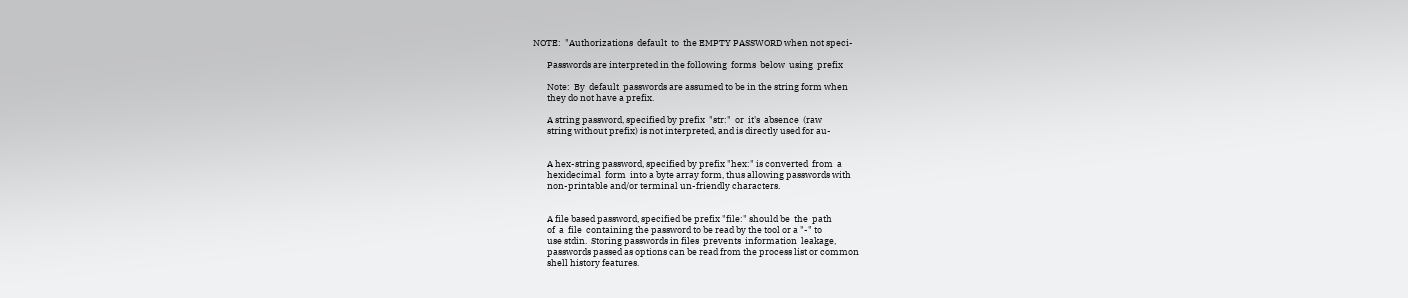NOTE:  "Authorizations  default  to  the EMPTY PASSWORD when not speci-

       Passwords are interpreted in the following  forms  below  using  prefix

       Note:  By  default  passwords are assumed to be in the string form when
       they do not have a prefix.

       A string password, specified by prefix  "str:"  or  it's  absence  (raw
       string without prefix) is not interpreted, and is directly used for au-


       A hex-string password, specified by prefix "hex:" is converted  from  a
       hexidecimal  form  into a byte array form, thus allowing passwords with
       non-printable and/or terminal un-friendly characters.


       A file based password, specified be prefix "file:" should be  the  path
       of  a  file  containing the password to be read by the tool or a "-" to
       use stdin.  Storing passwords in files  prevents  information  leakage,
       passwords passed as options can be read from the process list or common
       shell history features.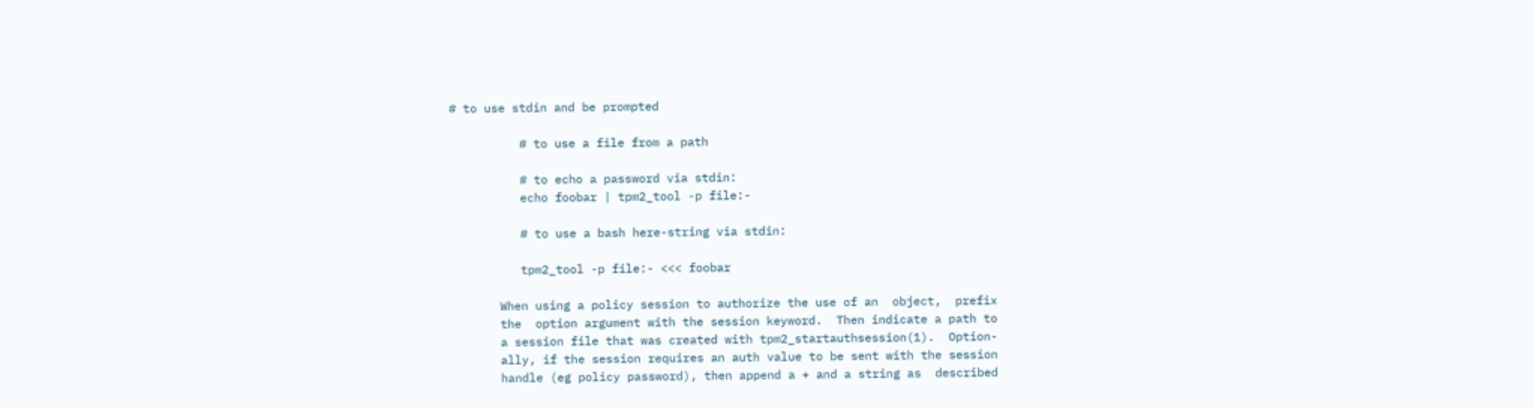# to use stdin and be prompted

          # to use a file from a path

          # to echo a password via stdin:
          echo foobar | tpm2_tool -p file:-

          # to use a bash here-string via stdin:

          tpm2_tool -p file:- <<< foobar

       When using a policy session to authorize the use of an  object,  prefix
       the  option argument with the session keyword.  Then indicate a path to
       a session file that was created with tpm2_startauthsession(1).  Option-
       ally, if the session requires an auth value to be sent with the session
       handle (eg policy password), then append a + and a string as  described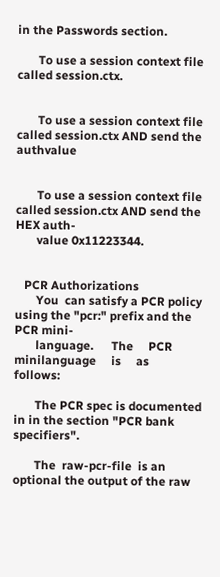in the Passwords section.

       To use a session context file called session.ctx.


       To use a session context file called session.ctx AND send the authvalue


       To use a session context file called session.ctx AND send the HEX auth-
       value 0x11223344.


   PCR Authorizations
       You  can satisfy a PCR policy using the "pcr:" prefix and the PCR mini-
       language.      The     PCR     minilanguage     is     as      follows:

       The PCR spec is documented in in the section "PCR bank specifiers".

       The  raw-pcr-file  is an optional the output of the raw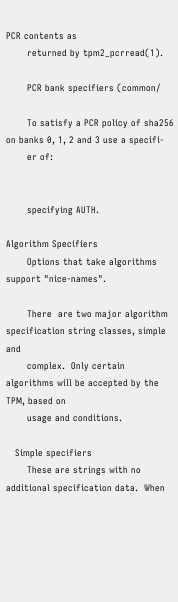PCR contents as
       returned by tpm2_pcrread(1).

       PCR bank specifiers (common/

       To satisfy a PCR policy of sha256 on banks 0, 1, 2 and 3 use a specifi-
       er of:


       specifying AUTH.

Algorithm Specifiers
       Options that take algorithms support "nice-names".

       There  are two major algorithm specification string classes, simple and
       complex.  Only certain algorithms will be accepted by the TPM, based on
       usage and conditions.

   Simple specifiers
       These are strings with no additional specification data.  When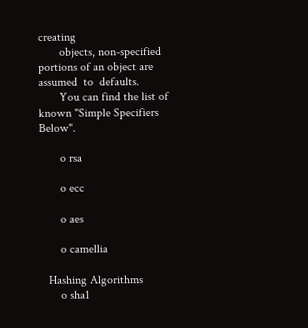creating
       objects, non-specified portions of an object are assumed  to  defaults.
       You can find the list of known "Simple Specifiers Below".

       o rsa

       o ecc

       o aes

       o camellia

   Hashing Algorithms
       o sha1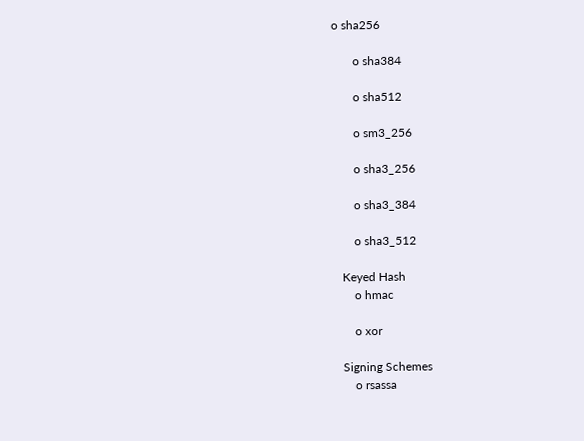o sha256

       o sha384

       o sha512

       o sm3_256

       o sha3_256

       o sha3_384

       o sha3_512

   Keyed Hash
       o hmac

       o xor

   Signing Schemes
       o rsassa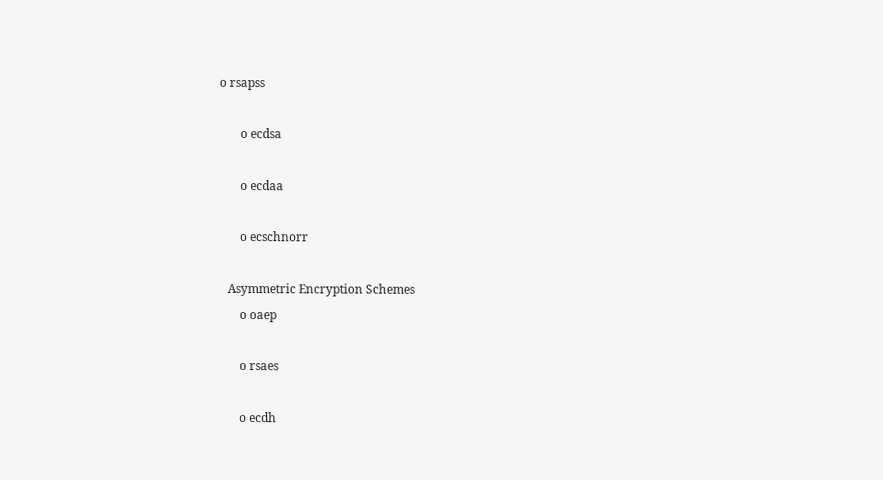o rsapss

       o ecdsa

       o ecdaa

       o ecschnorr

   Asymmetric Encryption Schemes
       o oaep

       o rsaes

       o ecdh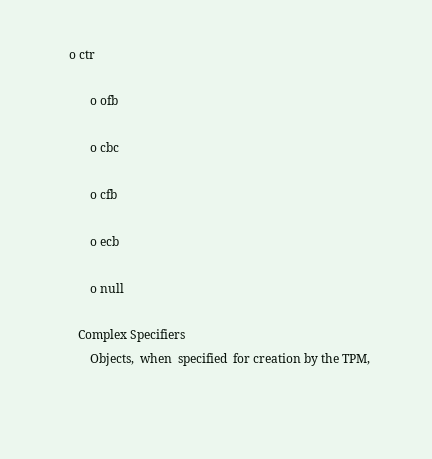o ctr

       o ofb

       o cbc

       o cfb

       o ecb

       o null

   Complex Specifiers
       Objects,  when  specified  for creation by the TPM,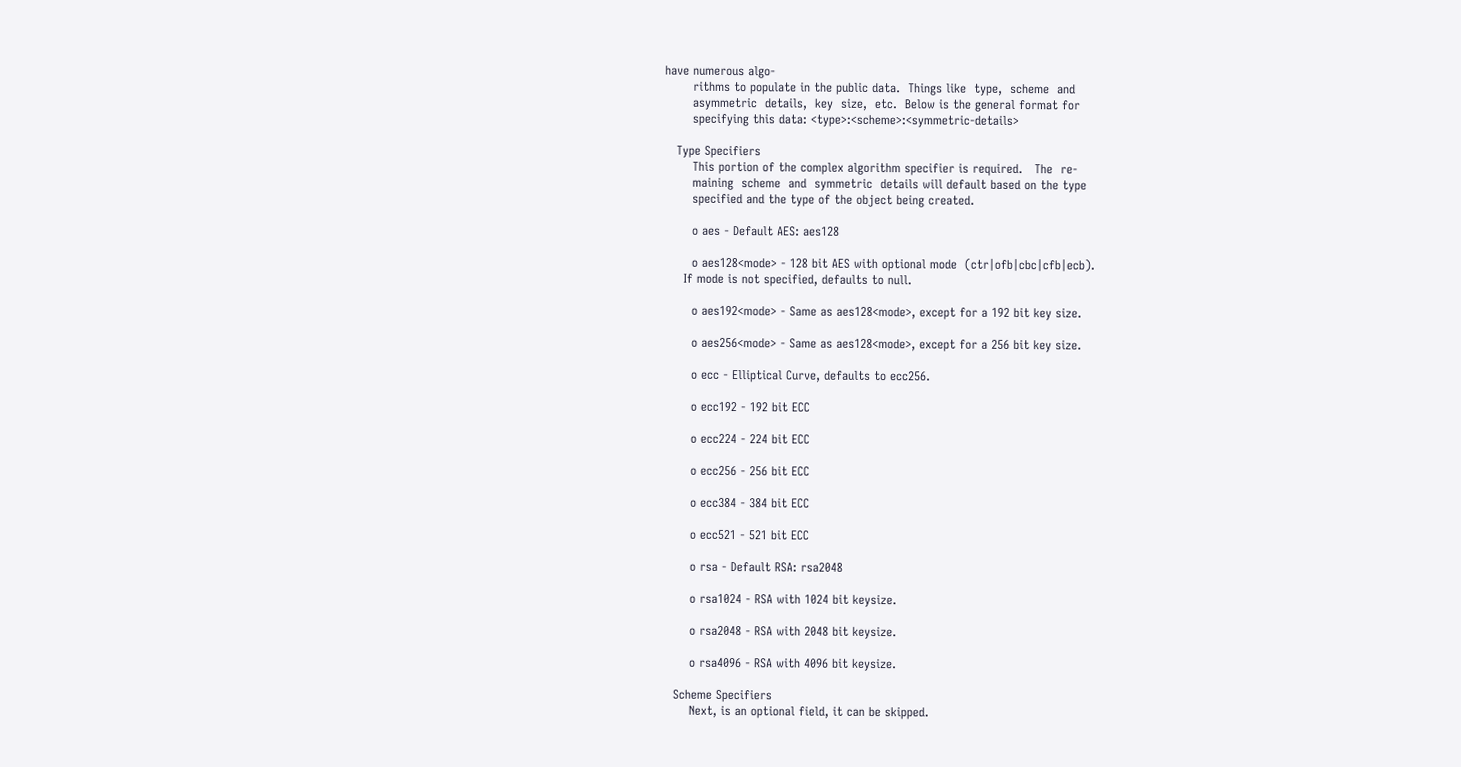have numerous algo-
       rithms to populate in the public data.  Things like  type,  scheme  and
       asymmetric  details,  key  size,  etc.  Below is the general format for
       specifying this data: <type>:<scheme>:<symmetric-details>

   Type Specifiers
       This portion of the complex algorithm specifier is required.   The  re-
       maining  scheme  and  symmetric  details will default based on the type
       specified and the type of the object being created.

       o aes - Default AES: aes128

       o aes128<mode> - 128 bit AES with optional mode  (ctr|ofb|cbc|cfb|ecb).
     If mode is not specified, defaults to null.

       o aes192<mode> - Same as aes128<mode>, except for a 192 bit key size.

       o aes256<mode> - Same as aes128<mode>, except for a 256 bit key size.

       o ecc - Elliptical Curve, defaults to ecc256.

       o ecc192 - 192 bit ECC

       o ecc224 - 224 bit ECC

       o ecc256 - 256 bit ECC

       o ecc384 - 384 bit ECC

       o ecc521 - 521 bit ECC

       o rsa - Default RSA: rsa2048

       o rsa1024 - RSA with 1024 bit keysize.

       o rsa2048 - RSA with 2048 bit keysize.

       o rsa4096 - RSA with 4096 bit keysize.

   Scheme Specifiers
       Next, is an optional field, it can be skipped.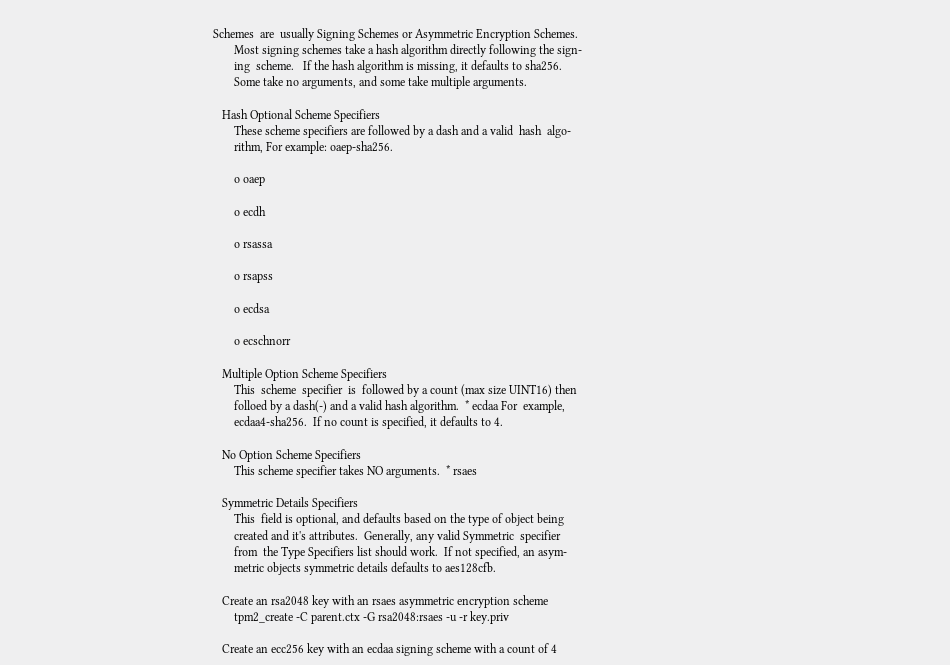Schemes  are  usually Signing Schemes or Asymmetric Encryption Schemes.
       Most signing schemes take a hash algorithm directly following the sign-
       ing  scheme.   If the hash algorithm is missing, it defaults to sha256.
       Some take no arguments, and some take multiple arguments.

   Hash Optional Scheme Specifiers
       These scheme specifiers are followed by a dash and a valid  hash  algo-
       rithm, For example: oaep-sha256.

       o oaep

       o ecdh

       o rsassa

       o rsapss

       o ecdsa

       o ecschnorr

   Multiple Option Scheme Specifiers
       This  scheme  specifier  is  followed by a count (max size UINT16) then
       folloed by a dash(-) and a valid hash algorithm.  * ecdaa For  example,
       ecdaa4-sha256.  If no count is specified, it defaults to 4.

   No Option Scheme Specifiers
       This scheme specifier takes NO arguments.  * rsaes

   Symmetric Details Specifiers
       This  field is optional, and defaults based on the type of object being
       created and it's attributes.  Generally, any valid Symmetric  specifier
       from  the Type Specifiers list should work.  If not specified, an asym-
       metric objects symmetric details defaults to aes128cfb.

   Create an rsa2048 key with an rsaes asymmetric encryption scheme
       tpm2_create -C parent.ctx -G rsa2048:rsaes -u -r key.priv

   Create an ecc256 key with an ecdaa signing scheme with a count of 4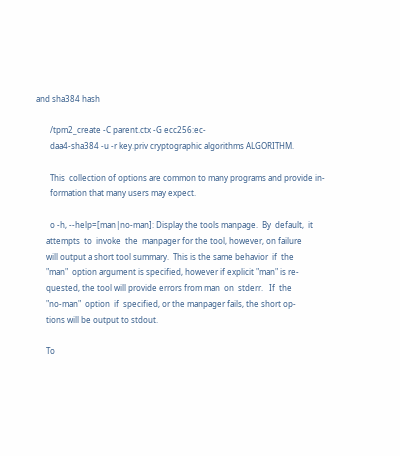and sha384 hash

       /tpm2_create -C parent.ctx -G ecc256:ec-
       daa4-sha384 -u -r key.priv cryptographic algorithms ALGORITHM.

       This  collection of options are common to many programs and provide in-
       formation that many users may expect.

       o -h, --help=[man|no-man]: Display the tools manpage.  By  default,  it
     attempts  to  invoke  the  manpager for the tool, however, on failure
     will output a short tool summary.  This is the same behavior  if  the
     "man"  option argument is specified, however if explicit "man" is re-
     quested, the tool will provide errors from man  on  stderr.   If  the
     "no-man"  option  if  specified, or the manpager fails, the short op-
     tions will be output to stdout.

     To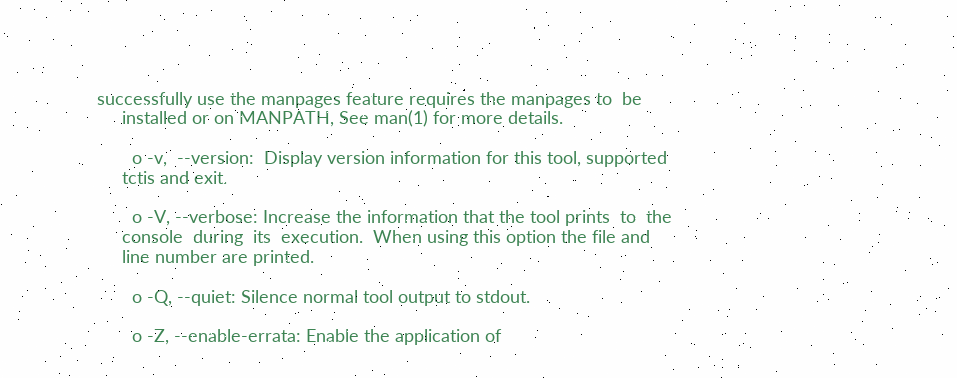successfully use the manpages feature requires the manpages to  be
     installed or on MANPATH, See man(1) for more details.

       o -v,  --version:  Display version information for this tool, supported
     tctis and exit.

       o -V, --verbose: Increase the information that the tool prints  to  the
     console  during  its  execution.  When using this option the file and
     line number are printed.

       o -Q, --quiet: Silence normal tool output to stdout.

       o -Z, --enable-errata: Enable the application of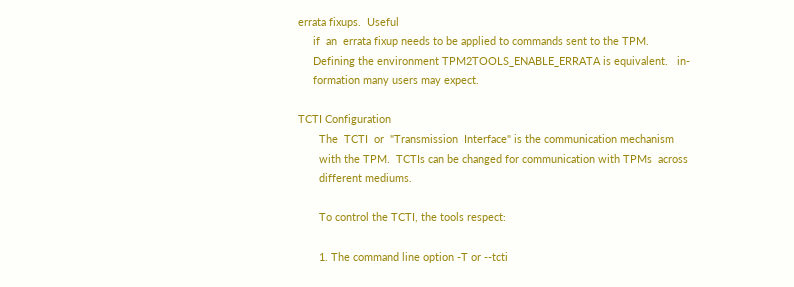errata fixups.  Useful
     if  an  errata fixup needs to be applied to commands sent to the TPM.
     Defining the environment TPM2TOOLS_ENABLE_ERRATA is equivalent.   in-
     formation many users may expect.

TCTI Configuration
       The  TCTI  or  "Transmission  Interface" is the communication mechanism
       with the TPM.  TCTIs can be changed for communication with TPMs  across
       different mediums.

       To control the TCTI, the tools respect:

       1. The command line option -T or --tcti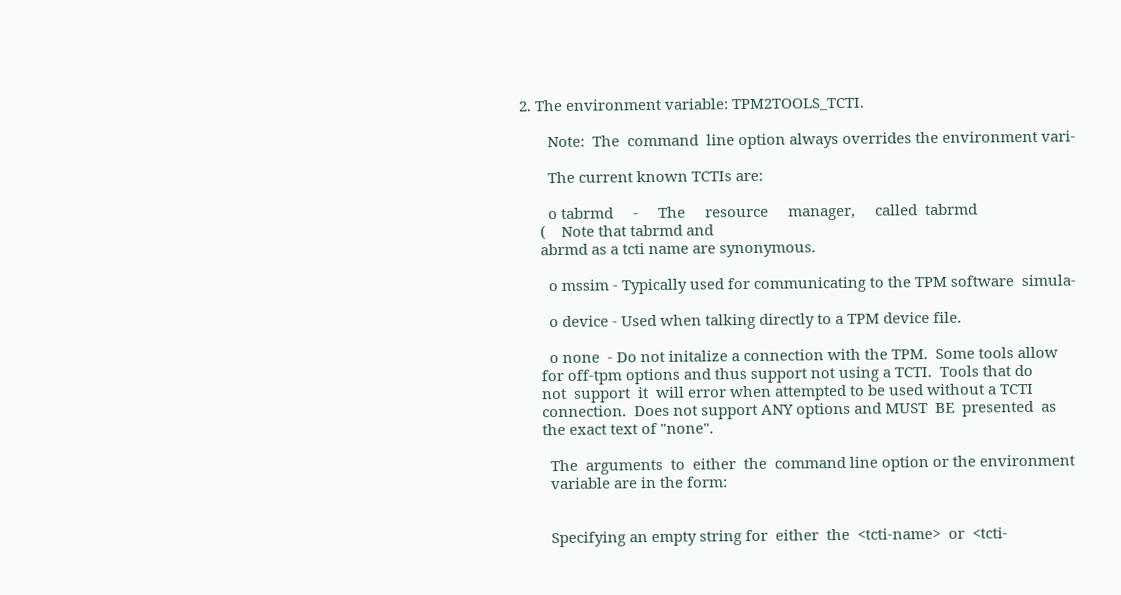2. The environment variable: TPM2TOOLS_TCTI.

       Note:  The  command  line option always overrides the environment vari-

       The current known TCTIs are:

       o tabrmd     -     The     resource     manager,     called  tabrmd
     (    Note that tabrmd and
     abrmd as a tcti name are synonymous.

       o mssim - Typically used for communicating to the TPM software  simula-

       o device - Used when talking directly to a TPM device file.

       o none  - Do not initalize a connection with the TPM.  Some tools allow
     for off-tpm options and thus support not using a TCTI.  Tools that do
     not  support  it  will error when attempted to be used without a TCTI
     connection.  Does not support ANY options and MUST  BE  presented  as
     the exact text of "none".

       The  arguments  to  either  the  command line option or the environment
       variable are in the form:


       Specifying an empty string for  either  the  <tcti-name>  or  <tcti-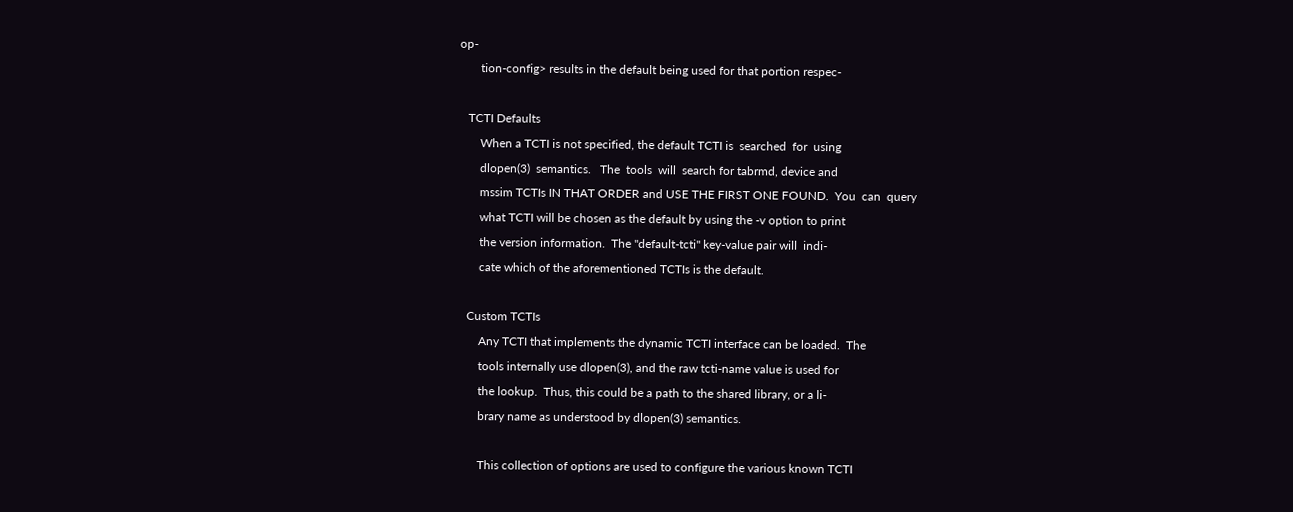op-
       tion-config> results in the default being used for that portion respec-

   TCTI Defaults
       When a TCTI is not specified, the default TCTI is  searched  for  using
       dlopen(3)  semantics.   The  tools  will  search for tabrmd, device and
       mssim TCTIs IN THAT ORDER and USE THE FIRST ONE FOUND.  You  can  query
       what TCTI will be chosen as the default by using the -v option to print
       the version information.  The "default-tcti" key-value pair will  indi-
       cate which of the aforementioned TCTIs is the default.

   Custom TCTIs
       Any TCTI that implements the dynamic TCTI interface can be loaded.  The
       tools internally use dlopen(3), and the raw tcti-name value is used for
       the lookup.  Thus, this could be a path to the shared library, or a li-
       brary name as understood by dlopen(3) semantics.

       This collection of options are used to configure the various known TCTI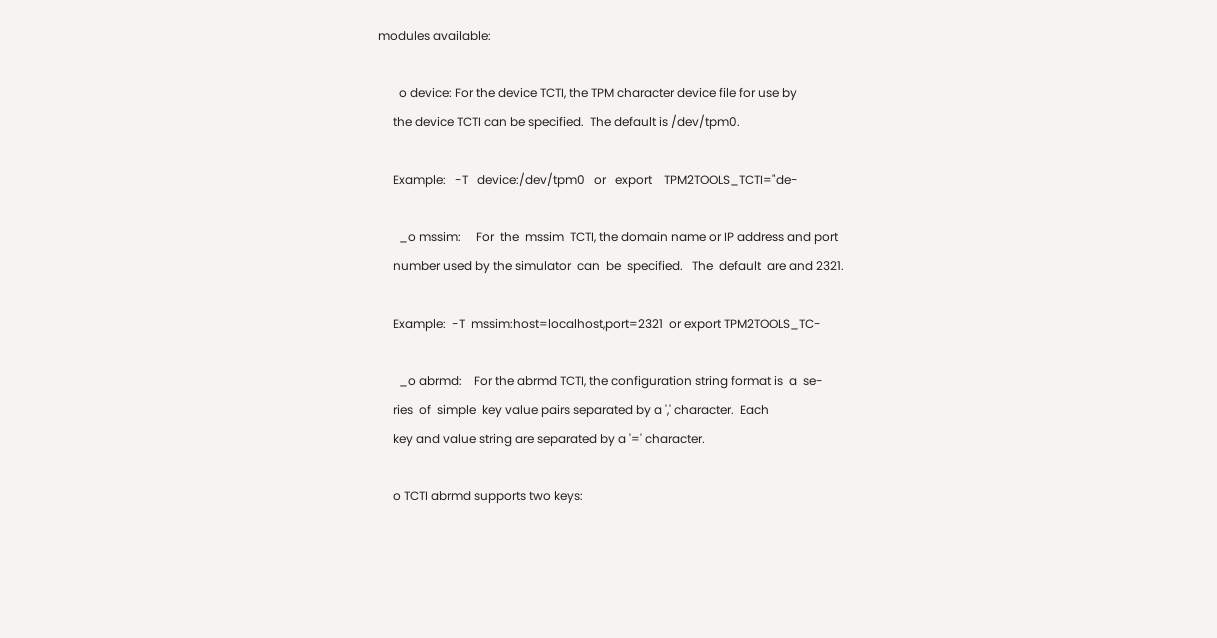modules available:

       o device: For the device TCTI, the TPM character device file for use by
     the device TCTI can be specified.  The default is /dev/tpm0.

     Example:   -T   device:/dev/tpm0   or   export    TPM2TOOLS_TCTI="de-

       _o mssim:     For  the  mssim  TCTI, the domain name or IP address and port
     number used by the simulator  can  be  specified.   The  default  are and 2321.

     Example:  -T  mssim:host=localhost,port=2321  or export TPM2TOOLS_TC-

       _o abrmd:    For the abrmd TCTI, the configuration string format is  a  se-
     ries  of  simple  key value pairs separated by a ',' character.  Each
     key and value string are separated by a '=' character.

     o TCTI abrmd supports two keys: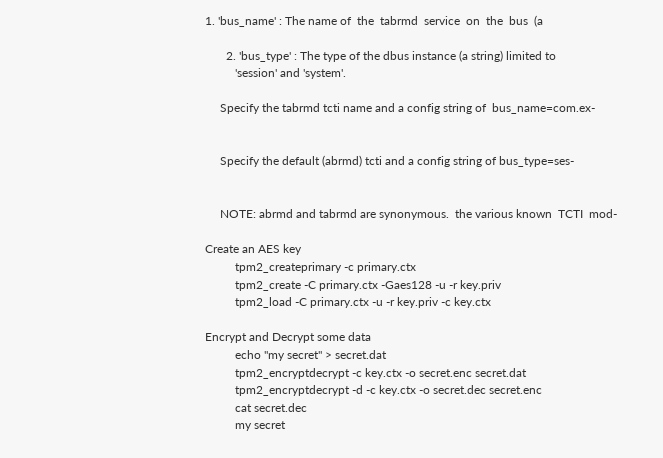1. 'bus_name' : The name of  the  tabrmd  service  on  the  bus  (a

       2. 'bus_type' : The type of the dbus instance (a string) limited to
          'session' and 'system'.

     Specify the tabrmd tcti name and a config string of  bus_name=com.ex-


     Specify the default (abrmd) tcti and a config string of bus_type=ses-


     NOTE: abrmd and tabrmd are synonymous.  the various known  TCTI  mod-

Create an AES key
          tpm2_createprimary -c primary.ctx
          tpm2_create -C primary.ctx -Gaes128 -u -r key.priv
          tpm2_load -C primary.ctx -u -r key.priv -c key.ctx

Encrypt and Decrypt some data
          echo "my secret" > secret.dat
          tpm2_encryptdecrypt -c key.ctx -o secret.enc secret.dat
          tpm2_encryptdecrypt -d -c key.ctx -o secret.dec secret.enc
          cat secret.dec
          my secret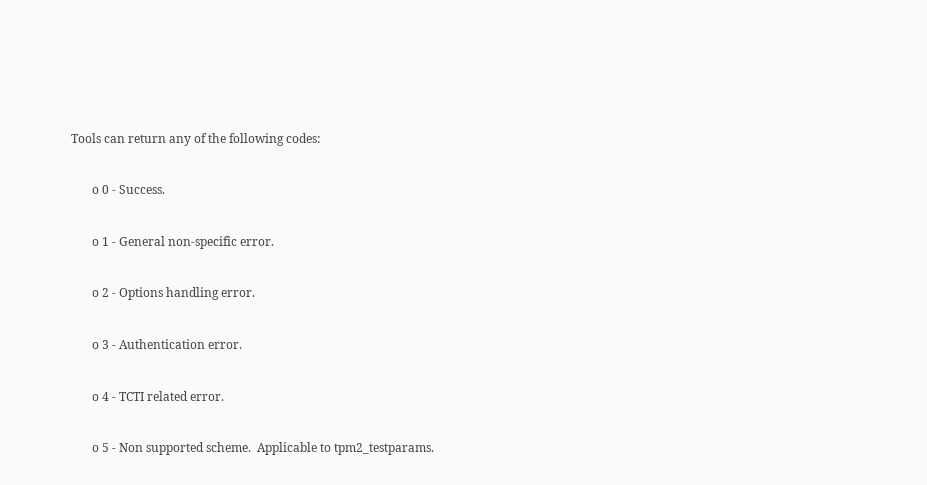Tools can return any of the following codes:

       o 0 - Success.

       o 1 - General non-specific error.

       o 2 - Options handling error.

       o 3 - Authentication error.

       o 4 - TCTI related error.

       o 5 - Non supported scheme.  Applicable to tpm2_testparams.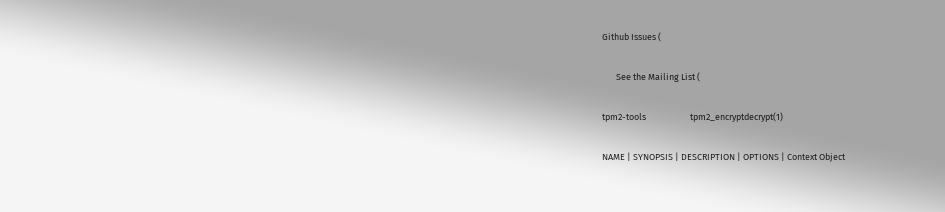Github Issues (

       See the Mailing List (

tpm2-tools                      tpm2_encryptdecrypt(1)

NAME | SYNOPSIS | DESCRIPTION | OPTIONS | Context Object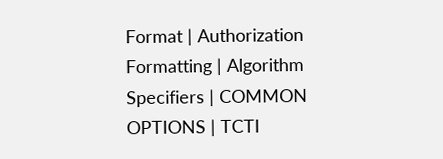Format | Authorization Formatting | Algorithm Specifiers | COMMON OPTIONS | TCTI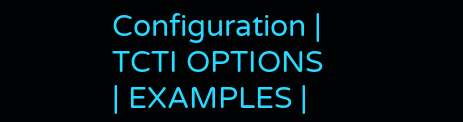Configuration | TCTI OPTIONS | EXAMPLES |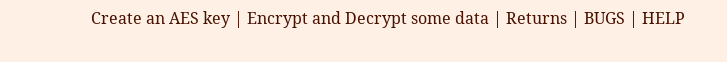Create an AES key | Encrypt and Decrypt some data | Returns | BUGS | HELP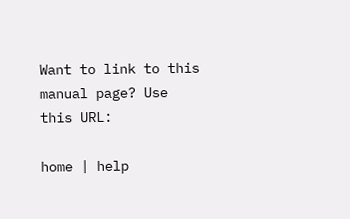Want to link to this manual page? Use this URL:

home | help